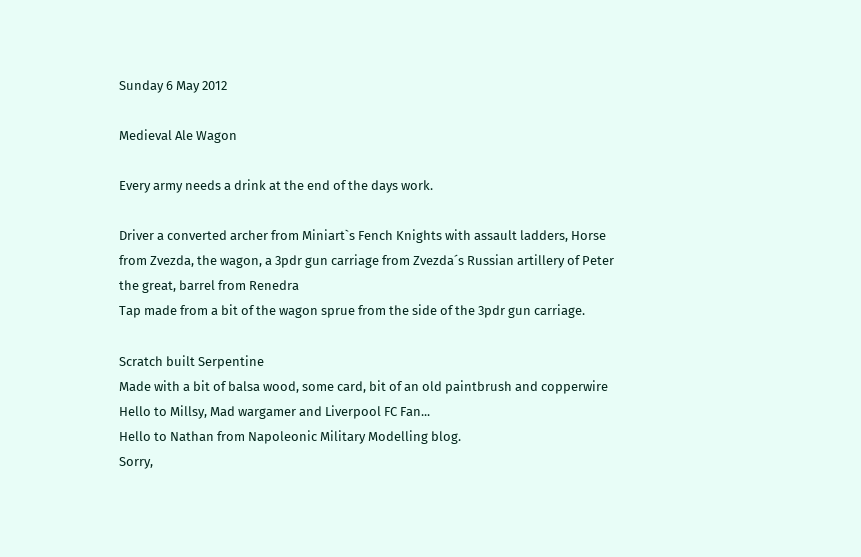Sunday 6 May 2012

Medieval Ale Wagon

Every army needs a drink at the end of the days work.

Driver a converted archer from Miniart`s Fench Knights with assault ladders, Horse from Zvezda, the wagon, a 3pdr gun carriage from Zvezda´s Russian artillery of Peter the great, barrel from Renedra
Tap made from a bit of the wagon sprue from the side of the 3pdr gun carriage.

Scratch built Serpentine
Made with a bit of balsa wood, some card, bit of an old paintbrush and copperwire
Hello to Millsy, Mad wargamer and Liverpool FC Fan...
Hello to Nathan from Napoleonic Military Modelling blog.
Sorry,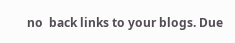no  back links to your blogs. Due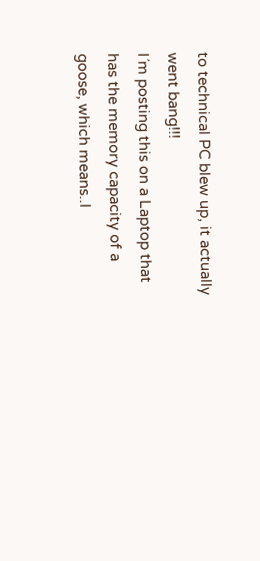to technical PC blew up, it actually went bang!!!
I´m posting this on a Laptop that has the memory capacity of a goose, which means..I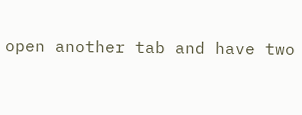open another tab and have two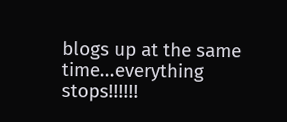blogs up at the same time...everything stops!!!!!!